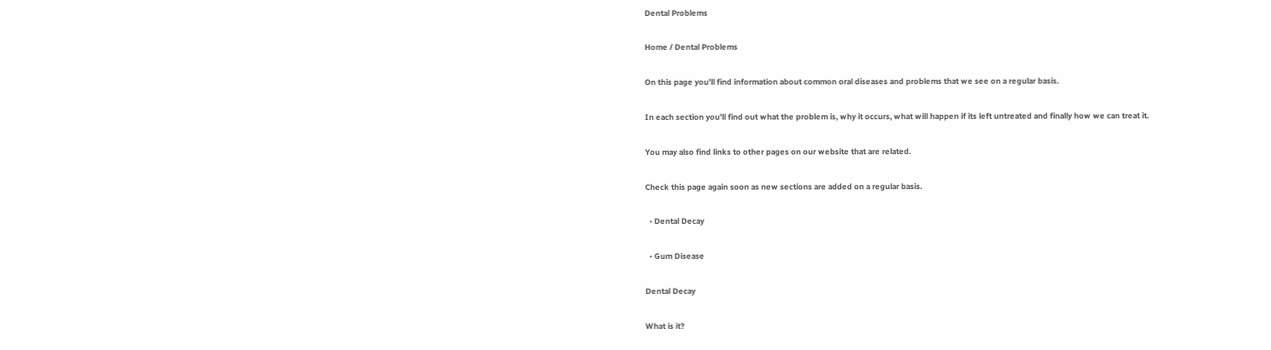Dental Problems

Home / Dental Problems

On this page you’ll find information about common oral diseases and problems that we see on a regular basis.

In each section you’ll find out what the problem is, why it occurs, what will happen if its left untreated and finally how we can treat it.

You may also find links to other pages on our website that are related.

Check this page again soon as new sections are added on a regular basis.

  • Dental Decay

  • Gum Disease

Dental Decay

What is it?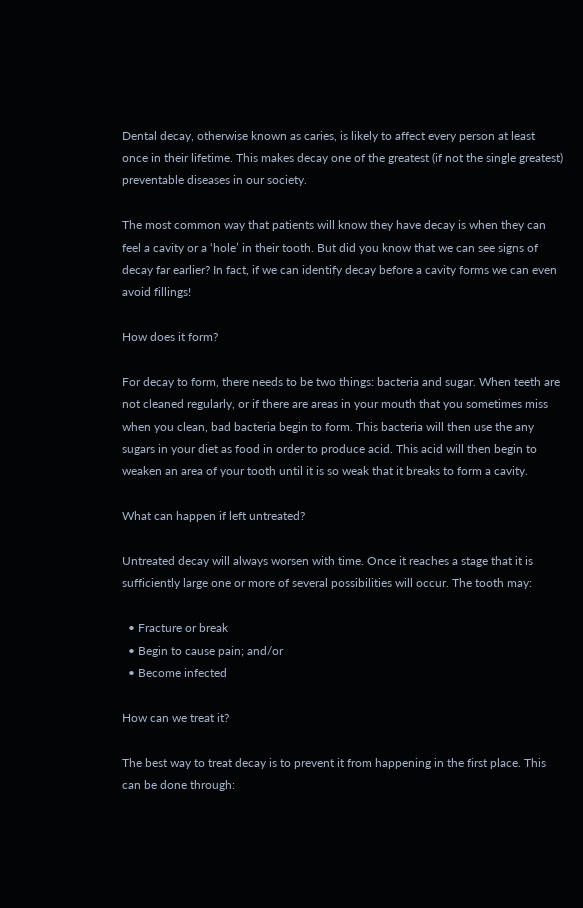Dental decay, otherwise known as caries, is likely to affect every person at least once in their lifetime. This makes decay one of the greatest (if not the single greatest) preventable diseases in our society.

The most common way that patients will know they have decay is when they can feel a cavity or a ‘hole’ in their tooth. But did you know that we can see signs of decay far earlier? In fact, if we can identify decay before a cavity forms we can even avoid fillings!

How does it form?

For decay to form, there needs to be two things: bacteria and sugar. When teeth are not cleaned regularly, or if there are areas in your mouth that you sometimes miss when you clean, bad bacteria begin to form. This bacteria will then use the any sugars in your diet as food in order to produce acid. This acid will then begin to weaken an area of your tooth until it is so weak that it breaks to form a cavity.

What can happen if left untreated?

Untreated decay will always worsen with time. Once it reaches a stage that it is sufficiently large one or more of several possibilities will occur. The tooth may:

  • Fracture or break
  • Begin to cause pain; and/or
  • Become infected

How can we treat it?

The best way to treat decay is to prevent it from happening in the first place. This can be done through: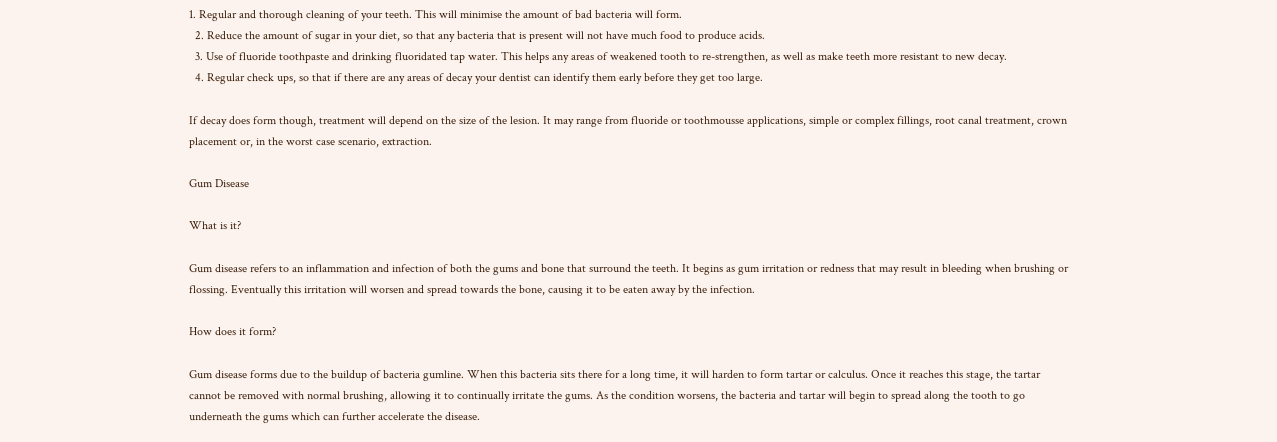1. Regular and thorough cleaning of your teeth. This will minimise the amount of bad bacteria will form.
  2. Reduce the amount of sugar in your diet, so that any bacteria that is present will not have much food to produce acids.
  3. Use of fluoride toothpaste and drinking fluoridated tap water. This helps any areas of weakened tooth to re-strengthen, as well as make teeth more resistant to new decay.
  4. Regular check ups, so that if there are any areas of decay your dentist can identify them early before they get too large.

If decay does form though, treatment will depend on the size of the lesion. It may range from fluoride or toothmousse applications, simple or complex fillings, root canal treatment, crown placement or, in the worst case scenario, extraction.

Gum Disease

What is it?

Gum disease refers to an inflammation and infection of both the gums and bone that surround the teeth. It begins as gum irritation or redness that may result in bleeding when brushing or flossing. Eventually this irritation will worsen and spread towards the bone, causing it to be eaten away by the infection.

How does it form?

Gum disease forms due to the buildup of bacteria gumline. When this bacteria sits there for a long time, it will harden to form tartar or calculus. Once it reaches this stage, the tartar cannot be removed with normal brushing, allowing it to continually irritate the gums. As the condition worsens, the bacteria and tartar will begin to spread along the tooth to go underneath the gums which can further accelerate the disease.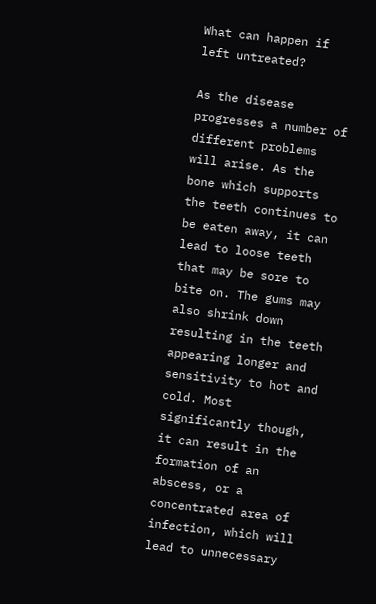What can happen if left untreated?

As the disease progresses a number of different problems will arise. As the bone which supports the teeth continues to be eaten away, it can lead to loose teeth that may be sore to bite on. The gums may also shrink down resulting in the teeth appearing longer and sensitivity to hot and cold. Most significantly though, it can result in the formation of an abscess, or a concentrated area of infection, which will lead to unnecessary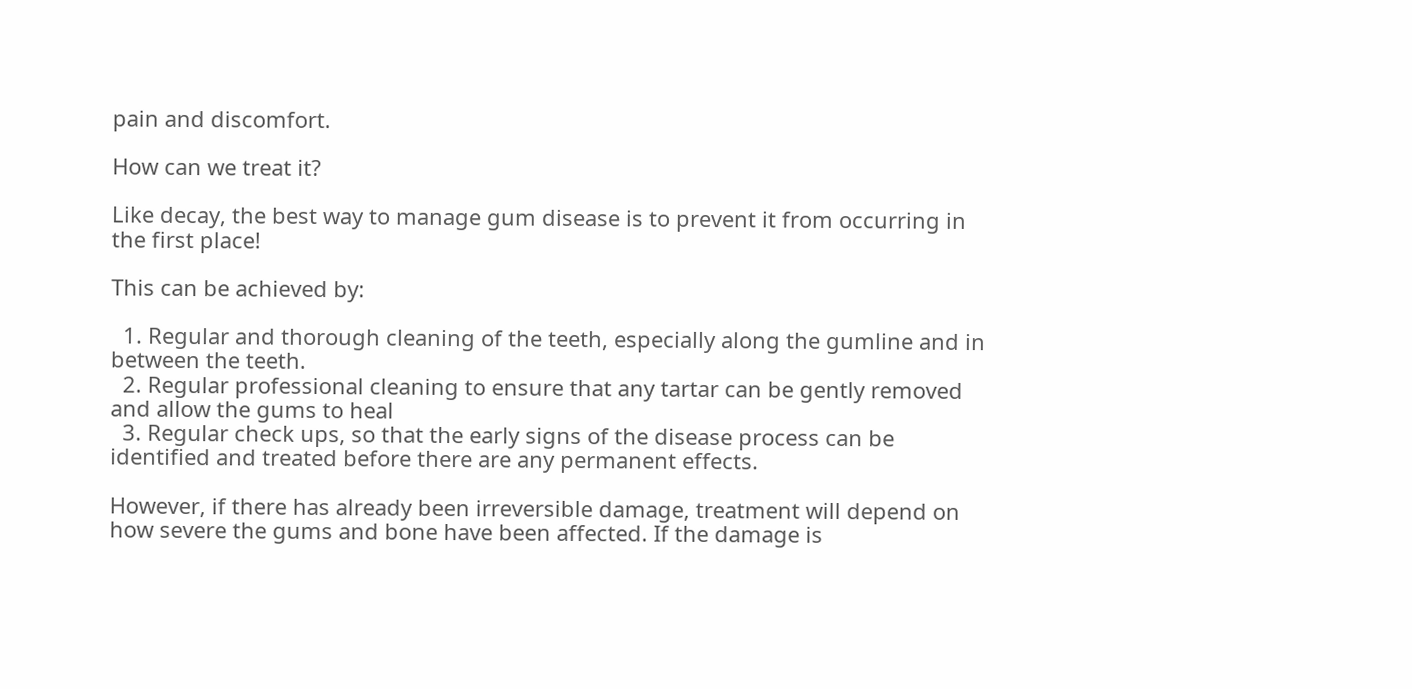pain and discomfort.

How can we treat it?

Like decay, the best way to manage gum disease is to prevent it from occurring in the first place!

This can be achieved by:

  1. Regular and thorough cleaning of the teeth, especially along the gumline and in between the teeth.
  2. Regular professional cleaning to ensure that any tartar can be gently removed and allow the gums to heal
  3. Regular check ups, so that the early signs of the disease process can be identified and treated before there are any permanent effects.

However, if there has already been irreversible damage, treatment will depend on how severe the gums and bone have been affected. If the damage is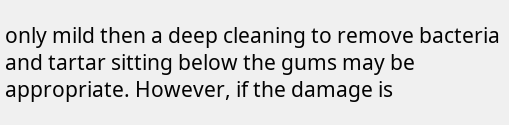only mild then a deep cleaning to remove bacteria and tartar sitting below the gums may be appropriate. However, if the damage is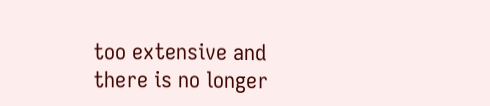too extensive and there is no longer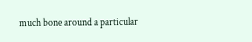much bone around a particular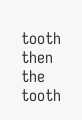tooth then the tooth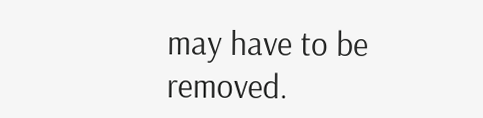may have to be removed.